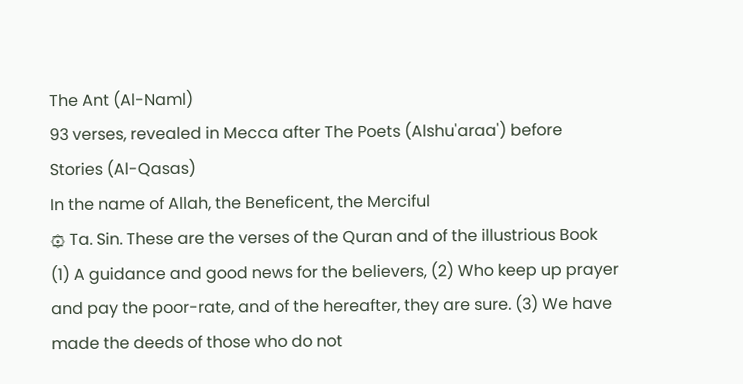The Ant (Al-Naml)
93 verses, revealed in Mecca after The Poets (Alshu'araa') before Stories (Al-Qasas)
In the name of Allah, the Beneficent, the Merciful
۞ Ta. Sin. These are the verses of the Quran and of the illustrious Book (1) A guidance and good news for the believers, (2) Who keep up prayer and pay the poor-rate, and of the hereafter, they are sure. (3) We have made the deeds of those who do not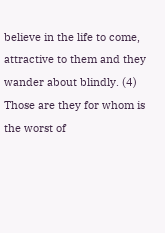believe in the life to come, attractive to them and they wander about blindly. (4) Those are they for whom is the worst of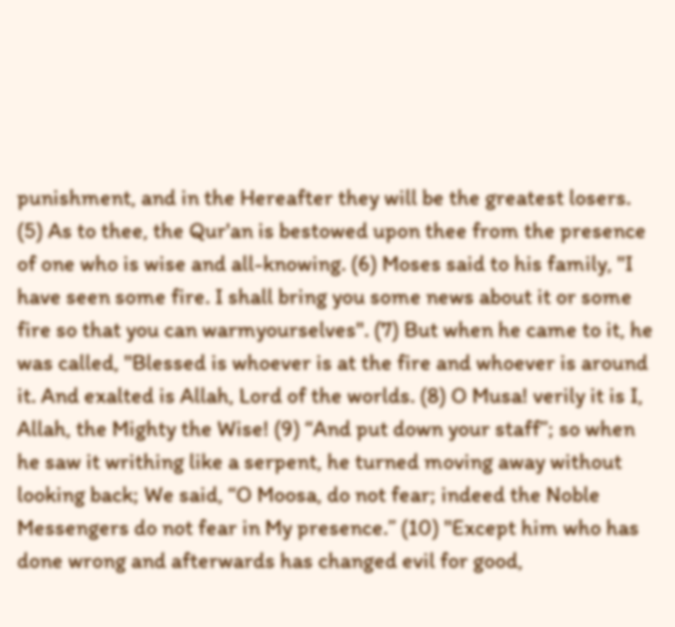punishment, and in the Hereafter they will be the greatest losers. (5) As to thee, the Qur'an is bestowed upon thee from the presence of one who is wise and all-knowing. (6) Moses said to his family, "I have seen some fire. I shall bring you some news about it or some fire so that you can warmyourselves". (7) But when he came to it, he was called, "Blessed is whoever is at the fire and whoever is around it. And exalted is Allah, Lord of the worlds. (8) O Musa! verily it is I, Allah, the Mighty the Wise! (9) “And put down your staff”; so when he saw it writhing like a serpent, he turned moving away without looking back; We said, “O Moosa, do not fear; indeed the Noble Messengers do not fear in My presence.” (10) "Except him who has done wrong and afterwards has changed evil for good,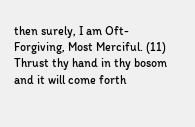then surely, I am Oft-Forgiving, Most Merciful. (11) Thrust thy hand in thy bosom and it will come forth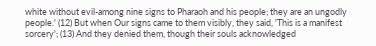white without evil-among nine signs to Pharaoh and his people; they are an ungodly people.' (12) But when Our signs came to them visibly, they said, 'This is a manifest sorcery'; (13) And they denied them, though their souls acknowledged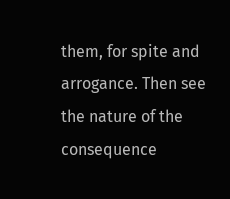them, for spite and arrogance. Then see the nature of the consequence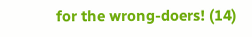for the wrong-doers! (14)